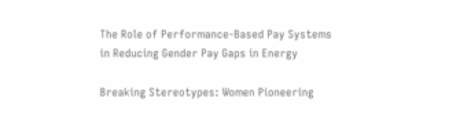The Role of Performance-Based Pay Systems in Reducing Gender Pay Gaps in Energy

Breaking Stereotypes: Women Pioneering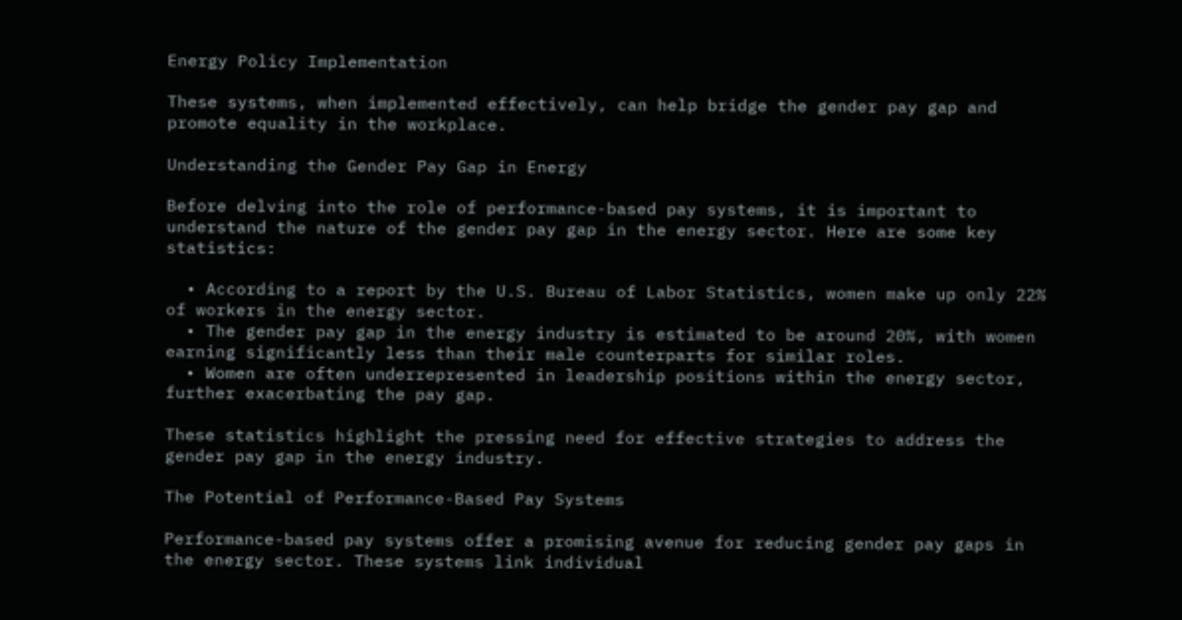Energy Policy Implementation

These systems, when implemented effectively, can help bridge the gender pay gap and promote equality in the workplace.

Understanding the Gender Pay Gap in Energy

Before delving into the role of performance-based pay systems, it is important to understand the nature of the gender pay gap in the energy sector. Here are some key statistics:

  • According to a report by the U.S. Bureau of Labor Statistics, women make up only 22% of workers in the energy sector.
  • The gender pay gap in the energy industry is estimated to be around 20%, with women earning significantly less than their male counterparts for similar roles.
  • Women are often underrepresented in leadership positions within the energy sector, further exacerbating the pay gap.

These statistics highlight the pressing need for effective strategies to address the gender pay gap in the energy industry.

The Potential of Performance-Based Pay Systems

Performance-based pay systems offer a promising avenue for reducing gender pay gaps in the energy sector. These systems link individual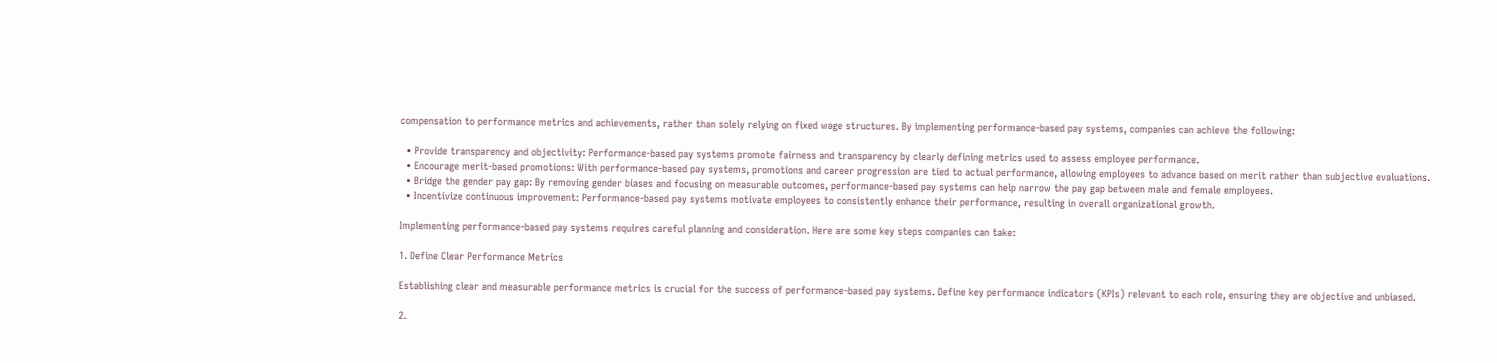compensation to performance metrics and achievements, rather than solely relying on fixed wage structures. By implementing performance-based pay systems, companies can achieve the following:

  • Provide transparency and objectivity: Performance-based pay systems promote fairness and transparency by clearly defining metrics used to assess employee performance.
  • Encourage merit-based promotions: With performance-based pay systems, promotions and career progression are tied to actual performance, allowing employees to advance based on merit rather than subjective evaluations.
  • Bridge the gender pay gap: By removing gender biases and focusing on measurable outcomes, performance-based pay systems can help narrow the pay gap between male and female employees.
  • Incentivize continuous improvement: Performance-based pay systems motivate employees to consistently enhance their performance, resulting in overall organizational growth.

Implementing performance-based pay systems requires careful planning and consideration. Here are some key steps companies can take:

1. Define Clear Performance Metrics

Establishing clear and measurable performance metrics is crucial for the success of performance-based pay systems. Define key performance indicators (KPIs) relevant to each role, ensuring they are objective and unbiased.

2.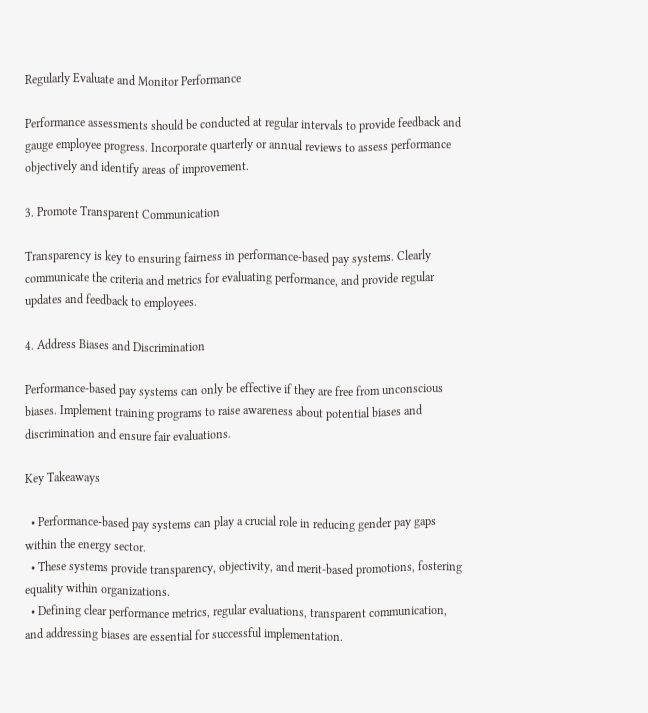Regularly Evaluate and Monitor Performance

Performance assessments should be conducted at regular intervals to provide feedback and gauge employee progress. Incorporate quarterly or annual reviews to assess performance objectively and identify areas of improvement.

3. Promote Transparent Communication

Transparency is key to ensuring fairness in performance-based pay systems. Clearly communicate the criteria and metrics for evaluating performance, and provide regular updates and feedback to employees.

4. Address Biases and Discrimination

Performance-based pay systems can only be effective if they are free from unconscious biases. Implement training programs to raise awareness about potential biases and discrimination and ensure fair evaluations.

Key Takeaways

  • Performance-based pay systems can play a crucial role in reducing gender pay gaps within the energy sector.
  • These systems provide transparency, objectivity, and merit-based promotions, fostering equality within organizations.
  • Defining clear performance metrics, regular evaluations, transparent communication, and addressing biases are essential for successful implementation.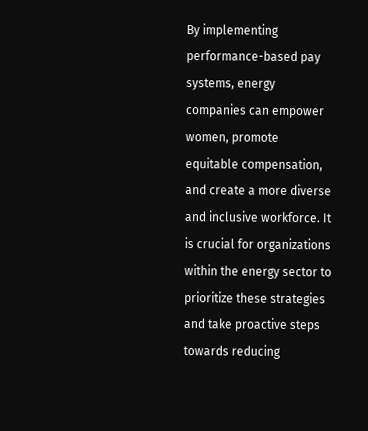By implementing performance-based pay systems, energy companies can empower women, promote equitable compensation, and create a more diverse and inclusive workforce. It is crucial for organizations within the energy sector to prioritize these strategies and take proactive steps towards reducing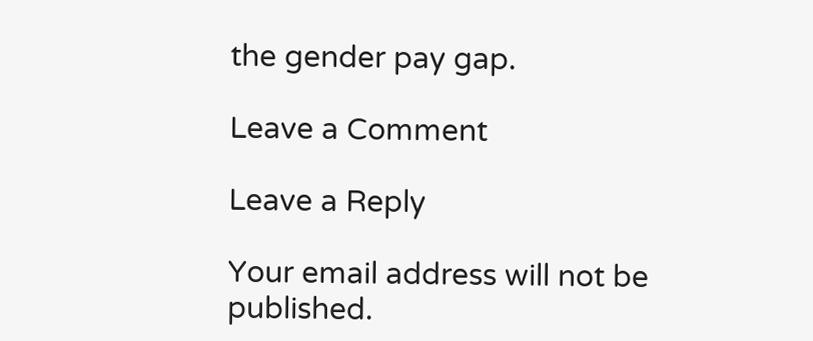the gender pay gap.

Leave a Comment

Leave a Reply

Your email address will not be published.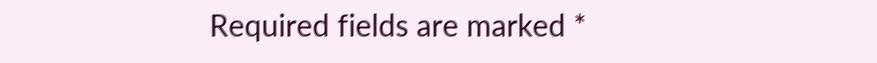Required fields are marked *